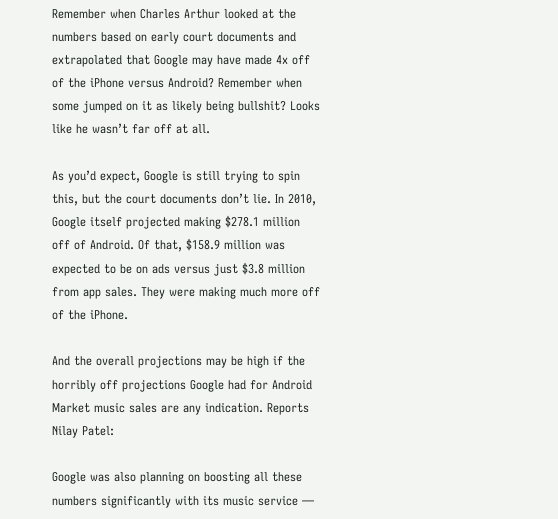Remember when Charles Arthur looked at the numbers based on early court documents and extrapolated that Google may have made 4x off of the iPhone versus Android? Remember when some jumped on it as likely being bullshit? Looks like he wasn’t far off at all.

As you’d expect, Google is still trying to spin this, but the court documents don’t lie. In 2010, Google itself projected making $278.1 million off of Android. Of that, $158.9 million was expected to be on ads versus just $3.8 million from app sales. They were making much more off of the iPhone.

And the overall projections may be high if the horribly off projections Google had for Android Market music sales are any indication. Reports Nilay Patel:

Google was also planning on boosting all these numbers significantly with its music service —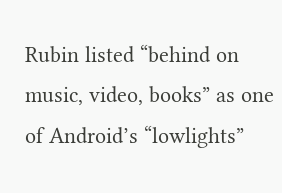Rubin listed “behind on music, video, books” as one of Android’s “lowlights”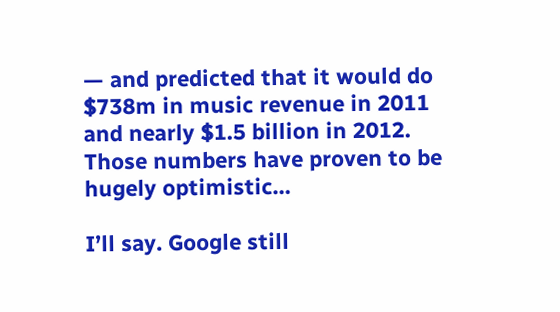— and predicted that it would do $738m in music revenue in 2011 and nearly $1.5 billion in 2012. Those numbers have proven to be hugely optimistic…

I’ll say. Google still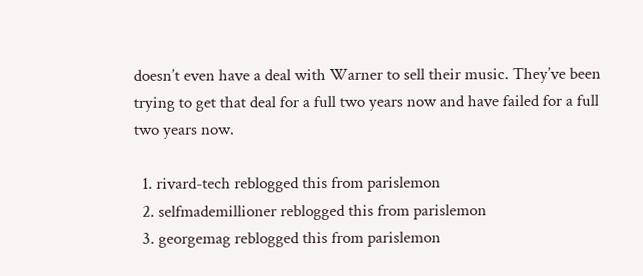doesn’t even have a deal with Warner to sell their music. They’ve been trying to get that deal for a full two years now and have failed for a full two years now.

  1. rivard-tech reblogged this from parislemon
  2. selfmademillioner reblogged this from parislemon
  3. georgemag reblogged this from parislemon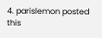4. parislemon posted this